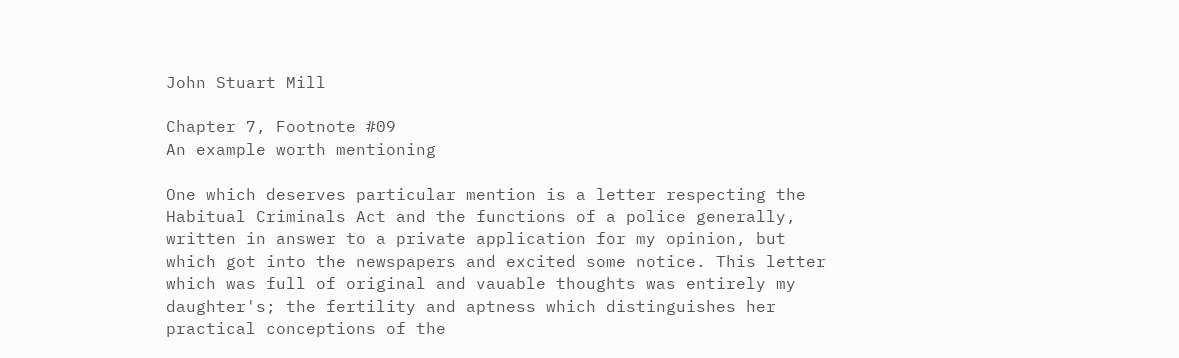John Stuart Mill

Chapter 7, Footnote #09
An example worth mentioning

One which deserves particular mention is a letter respecting the Habitual Criminals Act and the functions of a police generally, written in answer to a private application for my opinion, but which got into the newspapers and excited some notice. This letter which was full of original and vauable thoughts was entirely my daughter's; the fertility and aptness which distinguishes her practical conceptions of the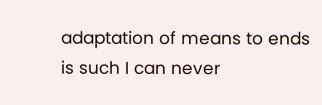adaptation of means to ends is such I can never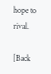hope to rival.

[Back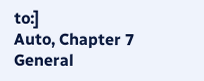to:]
Auto, Chapter 7 General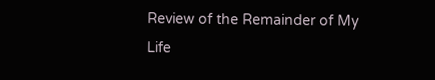Review of the Remainder of My Life